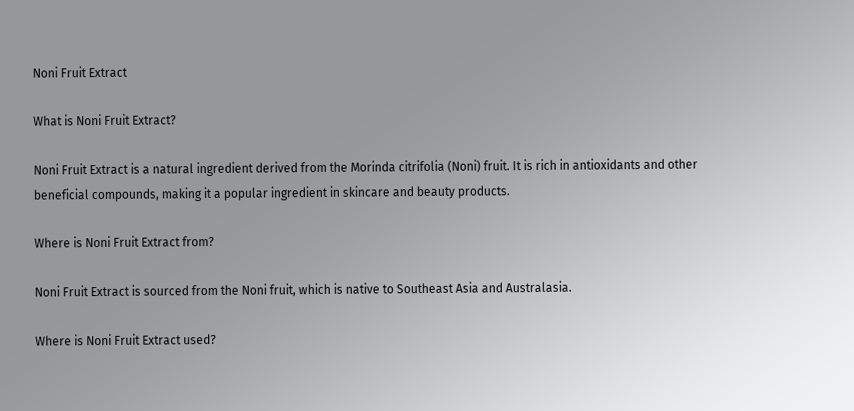Noni Fruit Extract

What is Noni Fruit Extract?

Noni Fruit Extract is a natural ingredient derived from the Morinda citrifolia (Noni) fruit. It is rich in antioxidants and other beneficial compounds, making it a popular ingredient in skincare and beauty products.

Where is Noni Fruit Extract from?

Noni Fruit Extract is sourced from the Noni fruit, which is native to Southeast Asia and Australasia.

Where is Noni Fruit Extract used?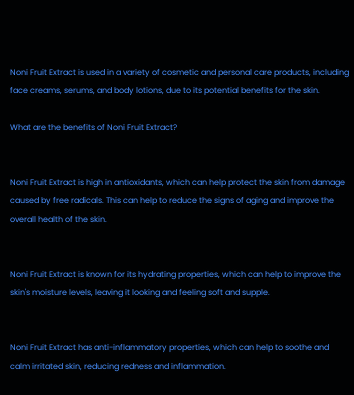Noni Fruit Extract is used in a variety of cosmetic and personal care products, including face creams, serums, and body lotions, due to its potential benefits for the skin.

What are the benefits of Noni Fruit Extract?


Noni Fruit Extract is high in antioxidants, which can help protect the skin from damage caused by free radicals. This can help to reduce the signs of aging and improve the overall health of the skin.


Noni Fruit Extract is known for its hydrating properties, which can help to improve the skin's moisture levels, leaving it looking and feeling soft and supple.


Noni Fruit Extract has anti-inflammatory properties, which can help to soothe and calm irritated skin, reducing redness and inflammation.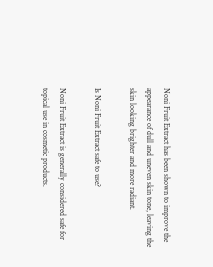Noni Fruit Extract has been shown to improve the appearance of dull and uneven skin tone, leaving the skin looking brighter and more radiant.

Is Noni Fruit Extract safe to use?

Noni Fruit Extract is generally considered safe for topical use in cosmetic products.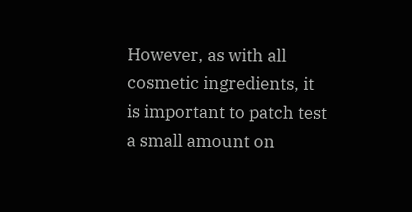However, as with all cosmetic ingredients, it is important to patch test a small amount on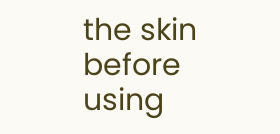the skin before using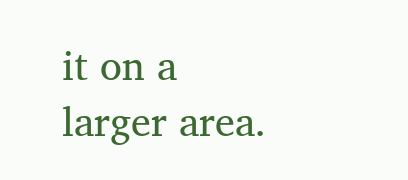it on a larger area.